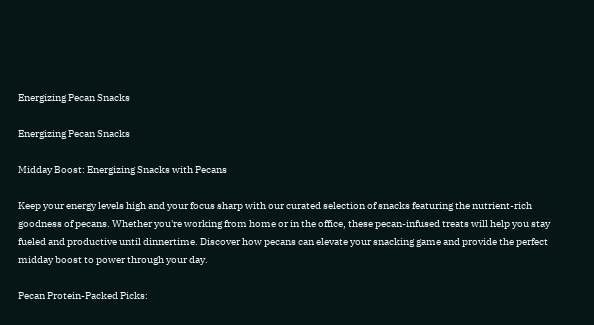Energizing Pecan Snacks

Energizing Pecan Snacks

Midday Boost: Energizing Snacks with Pecans

Keep your energy levels high and your focus sharp with our curated selection of snacks featuring the nutrient-rich goodness of pecans. Whether you're working from home or in the office, these pecan-infused treats will help you stay fueled and productive until dinnertime. Discover how pecans can elevate your snacking game and provide the perfect midday boost to power through your day.

Pecan Protein-Packed Picks: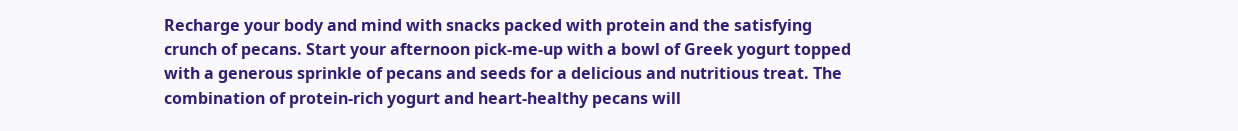Recharge your body and mind with snacks packed with protein and the satisfying crunch of pecans. Start your afternoon pick-me-up with a bowl of Greek yogurt topped with a generous sprinkle of pecans and seeds for a delicious and nutritious treat. The combination of protein-rich yogurt and heart-healthy pecans will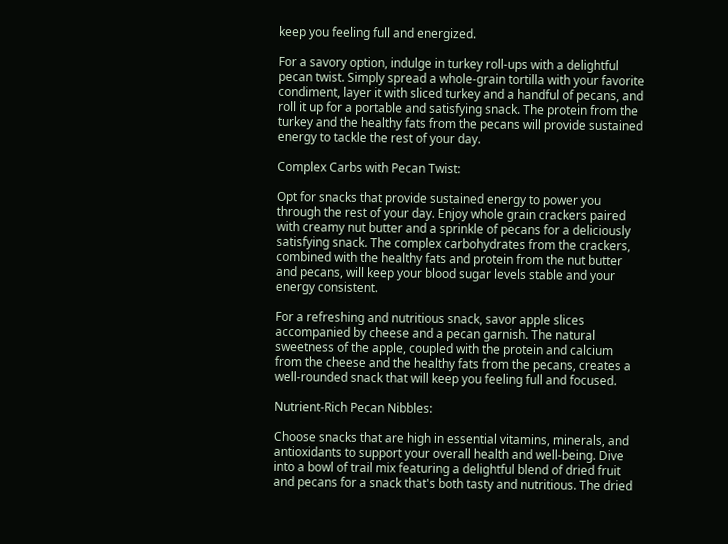keep you feeling full and energized.

For a savory option, indulge in turkey roll-ups with a delightful pecan twist. Simply spread a whole-grain tortilla with your favorite condiment, layer it with sliced turkey and a handful of pecans, and roll it up for a portable and satisfying snack. The protein from the turkey and the healthy fats from the pecans will provide sustained energy to tackle the rest of your day.

Complex Carbs with Pecan Twist:

Opt for snacks that provide sustained energy to power you through the rest of your day. Enjoy whole grain crackers paired with creamy nut butter and a sprinkle of pecans for a deliciously satisfying snack. The complex carbohydrates from the crackers, combined with the healthy fats and protein from the nut butter and pecans, will keep your blood sugar levels stable and your energy consistent.

For a refreshing and nutritious snack, savor apple slices accompanied by cheese and a pecan garnish. The natural sweetness of the apple, coupled with the protein and calcium from the cheese and the healthy fats from the pecans, creates a well-rounded snack that will keep you feeling full and focused.

Nutrient-Rich Pecan Nibbles:

Choose snacks that are high in essential vitamins, minerals, and antioxidants to support your overall health and well-being. Dive into a bowl of trail mix featuring a delightful blend of dried fruit and pecans for a snack that's both tasty and nutritious. The dried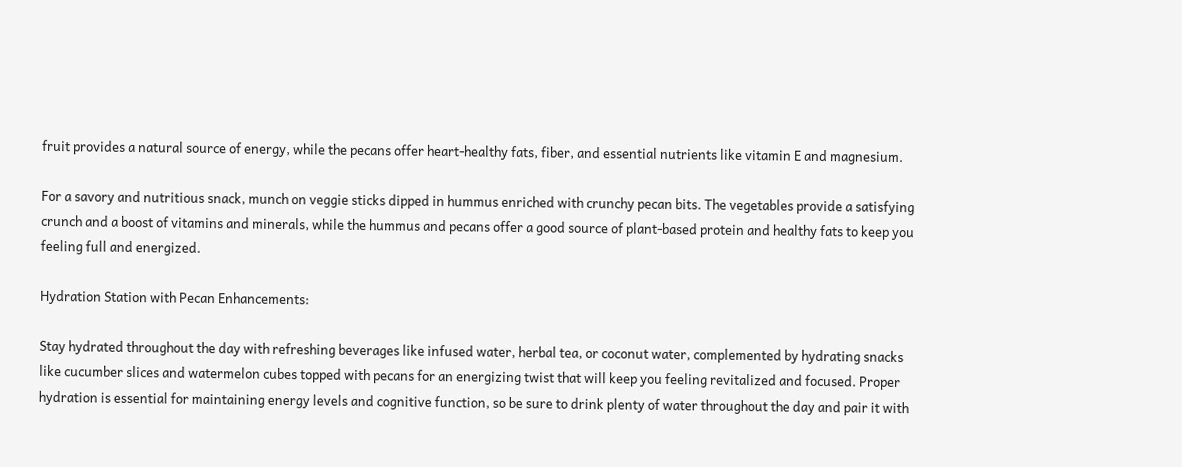fruit provides a natural source of energy, while the pecans offer heart-healthy fats, fiber, and essential nutrients like vitamin E and magnesium.

For a savory and nutritious snack, munch on veggie sticks dipped in hummus enriched with crunchy pecan bits. The vegetables provide a satisfying crunch and a boost of vitamins and minerals, while the hummus and pecans offer a good source of plant-based protein and healthy fats to keep you feeling full and energized.

Hydration Station with Pecan Enhancements:

Stay hydrated throughout the day with refreshing beverages like infused water, herbal tea, or coconut water, complemented by hydrating snacks like cucumber slices and watermelon cubes topped with pecans for an energizing twist that will keep you feeling revitalized and focused. Proper hydration is essential for maintaining energy levels and cognitive function, so be sure to drink plenty of water throughout the day and pair it with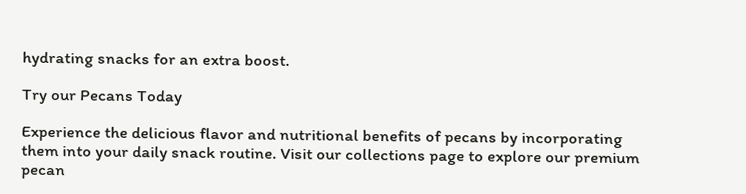hydrating snacks for an extra boost.

Try our Pecans Today

Experience the delicious flavor and nutritional benefits of pecans by incorporating them into your daily snack routine. Visit our collections page to explore our premium pecan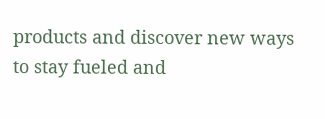products and discover new ways to stay fueled and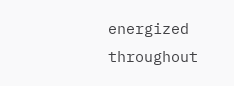energized throughout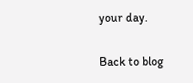your day.

Back to blog